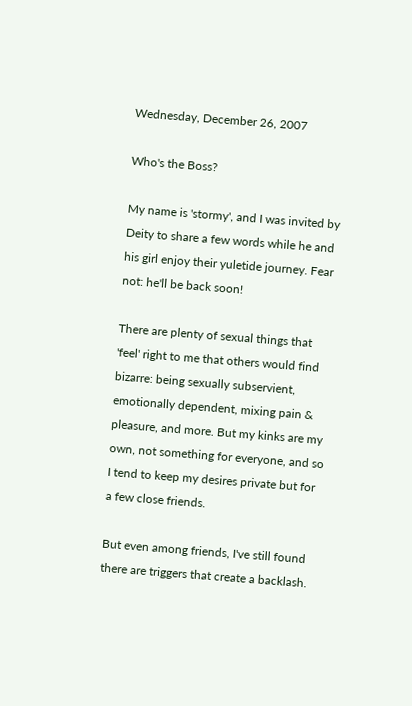Wednesday, December 26, 2007

Who's the Boss?

My name is 'stormy', and I was invited by Deity to share a few words while he and his girl enjoy their yuletide journey. Fear not: he'll be back soon!

There are plenty of sexual things that 'feel' right to me that others would find bizarre: being sexually subservient, emotionally dependent, mixing pain & pleasure, and more. But my kinks are my own, not something for everyone, and so I tend to keep my desires private but for a few close friends.

But even among friends, I've still found there are triggers that create a backlash.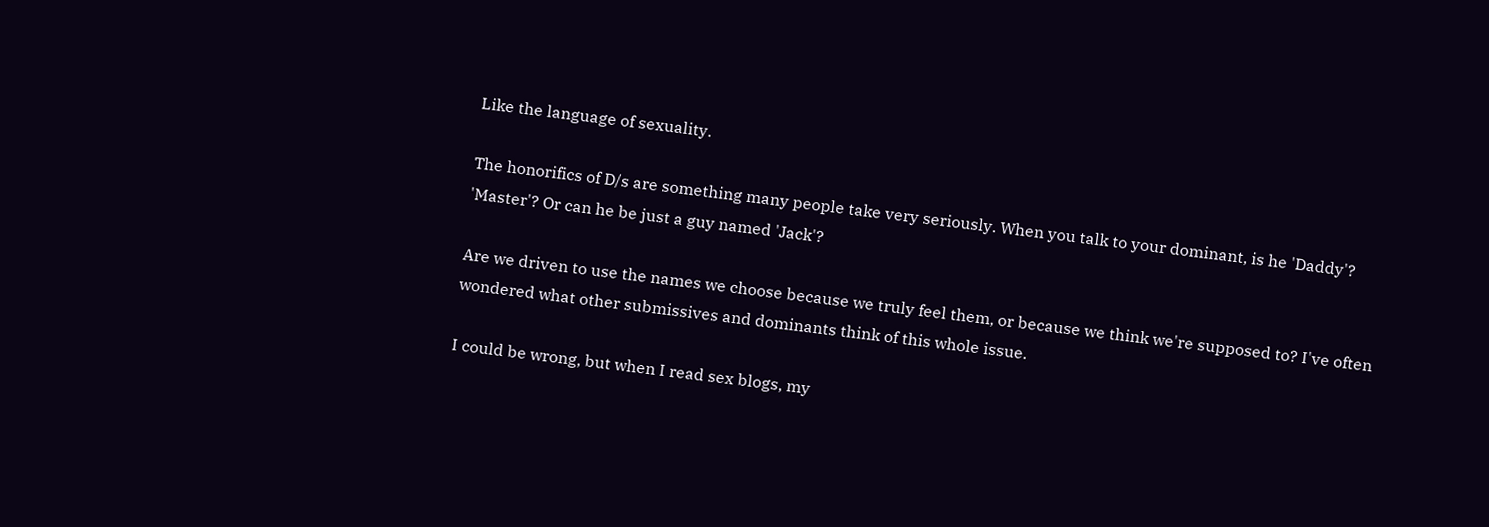Like the language of sexuality.

The honorifics of D/s are something many people take very seriously. When you talk to your dominant, is he 'Daddy'? 'Master'? Or can he be just a guy named 'Jack'?

Are we driven to use the names we choose because we truly feel them, or because we think we're supposed to? I've often wondered what other submissives and dominants think of this whole issue.

I could be wrong, but when I read sex blogs, my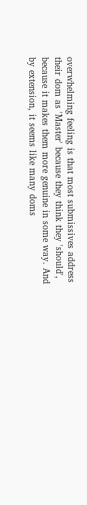overwhelming feeling is that most submissives address their dom as 'Master' because they think they 'should', because it makes them more genuine in some way. And by extension, it seems like many doms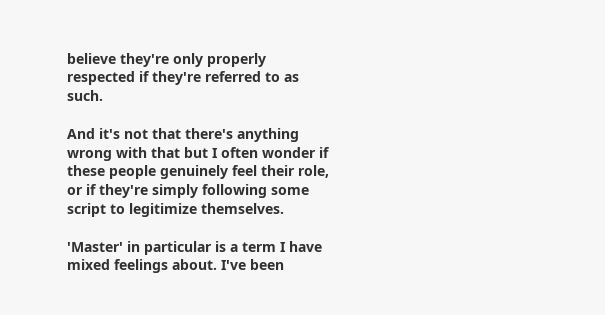believe they're only properly respected if they're referred to as such.

And it's not that there's anything wrong with that but I often wonder if these people genuinely feel their role, or if they're simply following some script to legitimize themselves.

'Master' in particular is a term I have mixed feelings about. I've been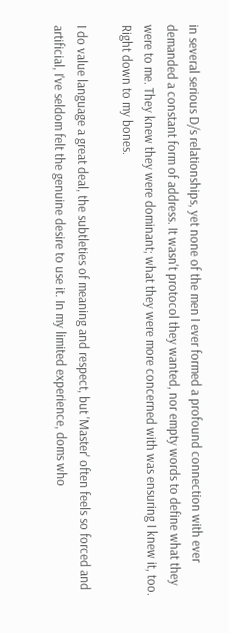in several serious D/s relationships, yet none of the men I ever formed a profound connection with ever demanded a constant form of address. It wasn't protocol they wanted, nor empty words to define what they were to me. They knew they were dominant; what they were more concerned with was ensuring I knew it, too. Right down to my bones.

I do value language a great deal, the subtleties of meaning and respect, but 'Master' often feels so forced and artificial, I've seldom felt the genuine desire to use it. In my limited experience, doms who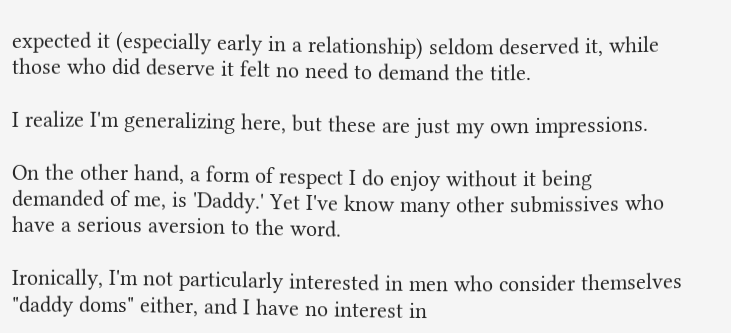expected it (especially early in a relationship) seldom deserved it, while those who did deserve it felt no need to demand the title.

I realize I'm generalizing here, but these are just my own impressions.

On the other hand, a form of respect I do enjoy without it being demanded of me, is 'Daddy.' Yet I've know many other submissives who have a serious aversion to the word.

Ironically, I'm not particularly interested in men who consider themselves "daddy doms" either, and I have no interest in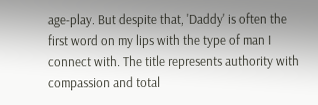age-play. But despite that, 'Daddy' is often the first word on my lips with the type of man I connect with. The title represents authority with compassion and total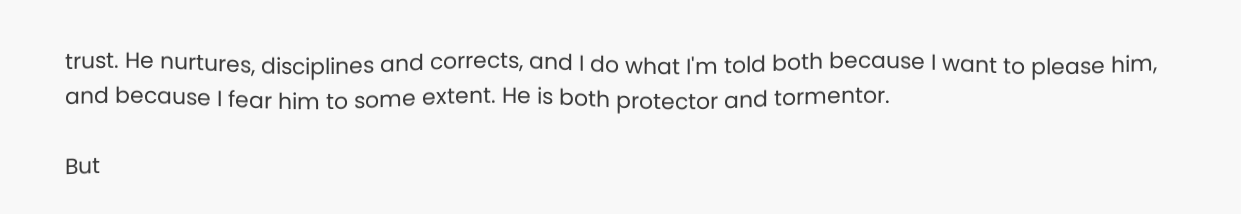trust. He nurtures, disciplines and corrects, and I do what I'm told both because I want to please him, and because I fear him to some extent. He is both protector and tormentor.

But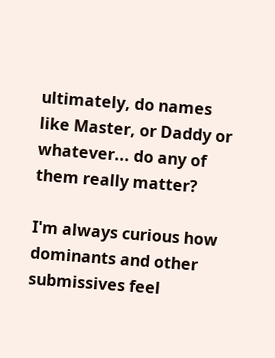ultimately, do names like Master, or Daddy or whatever... do any of them really matter?

I'm always curious how dominants and other submissives feel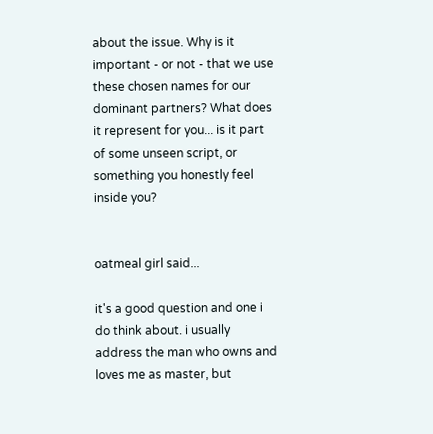about the issue. Why is it important - or not - that we use these chosen names for our dominant partners? What does it represent for you... is it part of some unseen script, or something you honestly feel inside you?


oatmeal girl said...

it's a good question and one i do think about. i usually address the man who owns and loves me as master, but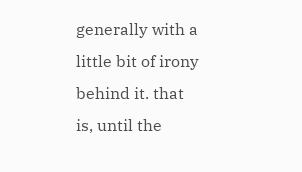generally with a little bit of irony behind it. that is, until the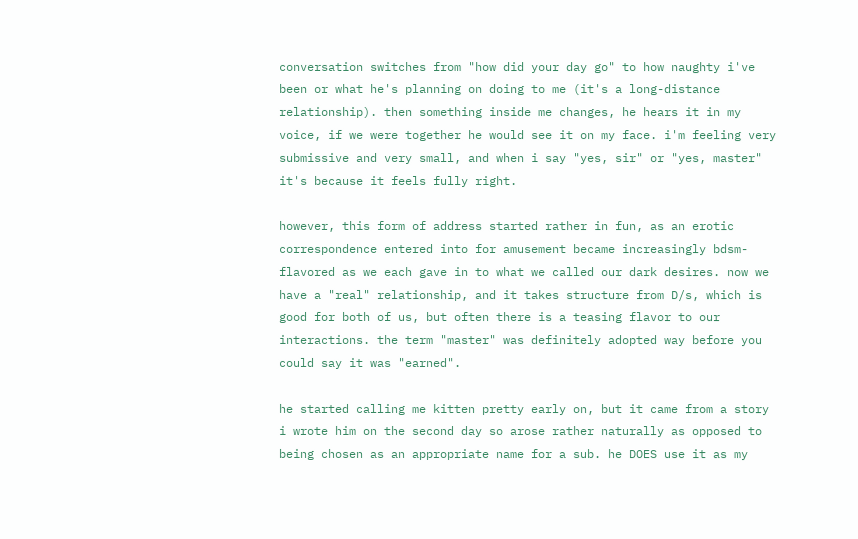conversation switches from "how did your day go" to how naughty i've been or what he's planning on doing to me (it's a long-distance relationship). then something inside me changes, he hears it in my voice, if we were together he would see it on my face. i'm feeling very submissive and very small, and when i say "yes, sir" or "yes, master" it's because it feels fully right.

however, this form of address started rather in fun, as an erotic correspondence entered into for amusement became increasingly bdsm-flavored as we each gave in to what we called our dark desires. now we have a "real" relationship, and it takes structure from D/s, which is good for both of us, but often there is a teasing flavor to our interactions. the term "master" was definitely adopted way before you could say it was "earned".

he started calling me kitten pretty early on, but it came from a story i wrote him on the second day so arose rather naturally as opposed to being chosen as an appropriate name for a sub. he DOES use it as my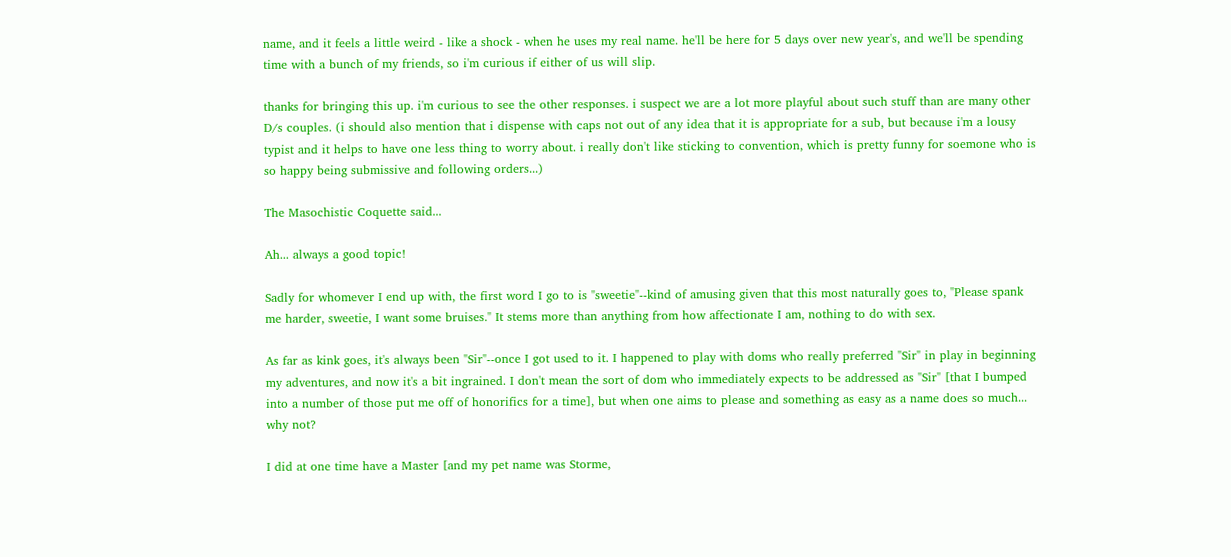name, and it feels a little weird - like a shock - when he uses my real name. he'll be here for 5 days over new year's, and we'll be spending time with a bunch of my friends, so i'm curious if either of us will slip.

thanks for bringing this up. i'm curious to see the other responses. i suspect we are a lot more playful about such stuff than are many other D/s couples. (i should also mention that i dispense with caps not out of any idea that it is appropriate for a sub, but because i'm a lousy typist and it helps to have one less thing to worry about. i really don't like sticking to convention, which is pretty funny for soemone who is so happy being submissive and following orders...)

The Masochistic Coquette said...

Ah... always a good topic!

Sadly for whomever I end up with, the first word I go to is "sweetie"--kind of amusing given that this most naturally goes to, "Please spank me harder, sweetie, I want some bruises." It stems more than anything from how affectionate I am, nothing to do with sex.

As far as kink goes, it's always been "Sir"--once I got used to it. I happened to play with doms who really preferred "Sir" in play in beginning my adventures, and now it's a bit ingrained. I don't mean the sort of dom who immediately expects to be addressed as "Sir" [that I bumped into a number of those put me off of honorifics for a time], but when one aims to please and something as easy as a name does so much... why not?

I did at one time have a Master [and my pet name was Storme,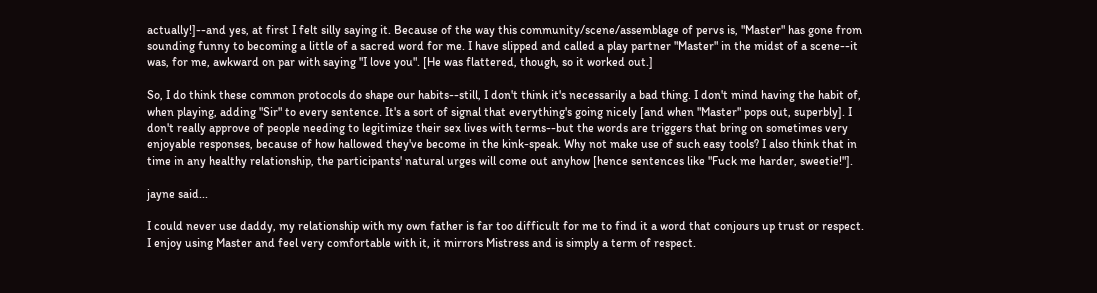actually!]--and yes, at first I felt silly saying it. Because of the way this community/scene/assemblage of pervs is, "Master" has gone from sounding funny to becoming a little of a sacred word for me. I have slipped and called a play partner "Master" in the midst of a scene--it was, for me, awkward on par with saying "I love you". [He was flattered, though, so it worked out.]

So, I do think these common protocols do shape our habits--still, I don't think it's necessarily a bad thing. I don't mind having the habit of, when playing, adding "Sir" to every sentence. It's a sort of signal that everything's going nicely [and when "Master" pops out, superbly]. I don't really approve of people needing to legitimize their sex lives with terms--but the words are triggers that bring on sometimes very enjoyable responses, because of how hallowed they've become in the kink-speak. Why not make use of such easy tools? I also think that in time in any healthy relationship, the participants' natural urges will come out anyhow [hence sentences like "Fuck me harder, sweetie!"].

jayne said...

I could never use daddy, my relationship with my own father is far too difficult for me to find it a word that conjours up trust or respect. I enjoy using Master and feel very comfortable with it, it mirrors Mistress and is simply a term of respect.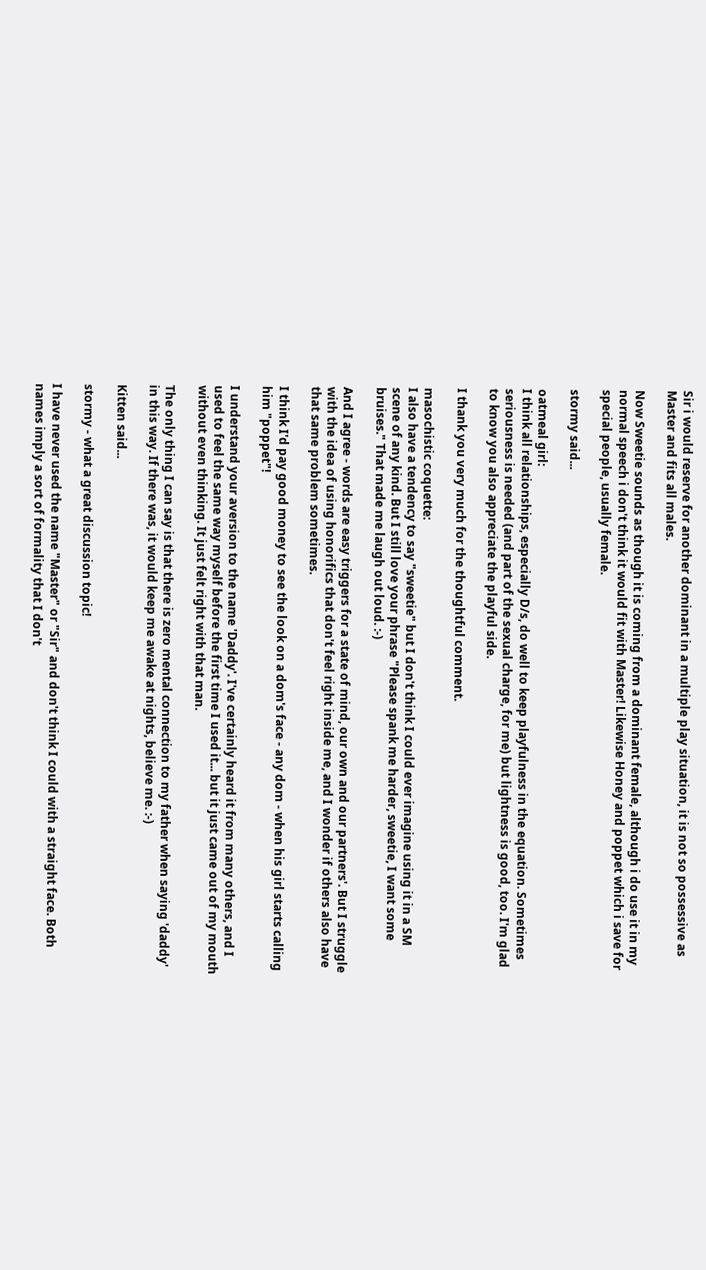Sir i would reserve for another dominant in a multiple play situation, it is not so possessive as Master and fits all males.

Now Sweetie sounds as though it is coming from a dominant female, although i do use it in my normal speech i don't think it would fit with Master! Likewise Honey and poppet which i save for special people, usually female.

stormy said...

oatmeal girl:
I think all relationships, especially D/s, do well to keep playfulness in the equation. Sometimes seriousness is needed (and part of the sexual charge, for me) but lightness is good, too. I'm glad to know you also appreciate the playful side.

I thank you very much for the thoughtful comment.

masochistic coquette:
I also have a tendency to say "sweetie" but I don't think I could ever imagine using it in a SM scene of any kind. But I still love your phrase "Please spank me harder, sweetie, I want some bruises." That made me laugh out loud. :-)

And I agree - words are easy triggers for a state of mind, our own and our partners'. But I struggle with the idea of using honorifics that don't feel right inside me, and I wonder if others also have that same problem sometimes.

I think I'd pay good money to see the look on a dom's face - any dom - when his girl starts calling him "poppet"!

I understand your aversion to the name 'Daddy'. I've certainly heard it from many others, and I used to feel the same way myself before the first time I used it... but it just came out of my mouth without even thinking. It just felt right with that man.

The only thing I can say is that there is zero mental connection to my father when saying 'daddy' in this way. If there was, it would keep me awake at nights, believe me. :-)

Kitten said...

stormy - what a great discussion topic!

I have never used the name "Master" or "Sir" and don't think I could with a straight face. Both names imply a sort of formality that I don't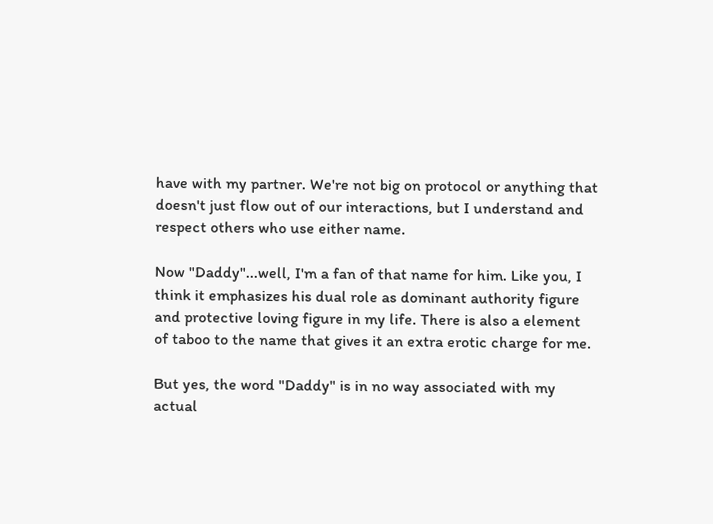have with my partner. We're not big on protocol or anything that doesn't just flow out of our interactions, but I understand and respect others who use either name.

Now "Daddy"...well, I'm a fan of that name for him. Like you, I think it emphasizes his dual role as dominant authority figure and protective loving figure in my life. There is also a element of taboo to the name that gives it an extra erotic charge for me.

But yes, the word "Daddy" is in no way associated with my actual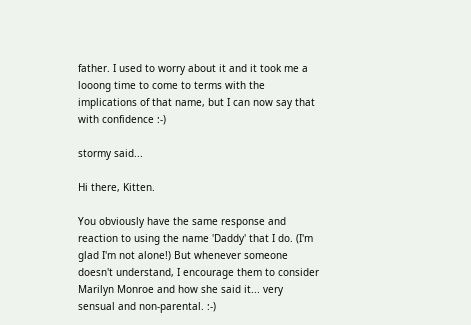father. I used to worry about it and it took me a looong time to come to terms with the implications of that name, but I can now say that with confidence :-)

stormy said...

Hi there, Kitten.

You obviously have the same response and reaction to using the name 'Daddy' that I do. (I'm glad I'm not alone!) But whenever someone doesn't understand, I encourage them to consider Marilyn Monroe and how she said it... very sensual and non-parental. :-)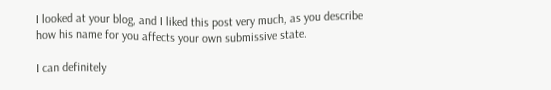I looked at your blog, and I liked this post very much, as you describe how his name for you affects your own submissive state.

I can definitely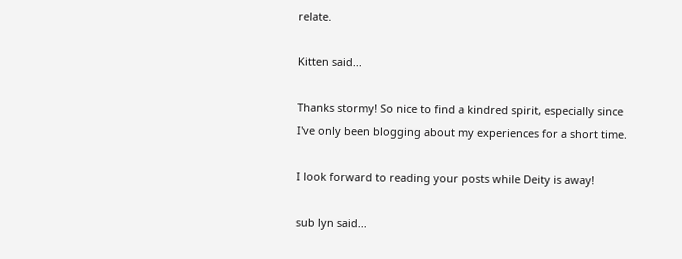relate.

Kitten said...

Thanks stormy! So nice to find a kindred spirit, especially since I've only been blogging about my experiences for a short time.

I look forward to reading your posts while Deity is away!

sub lyn said...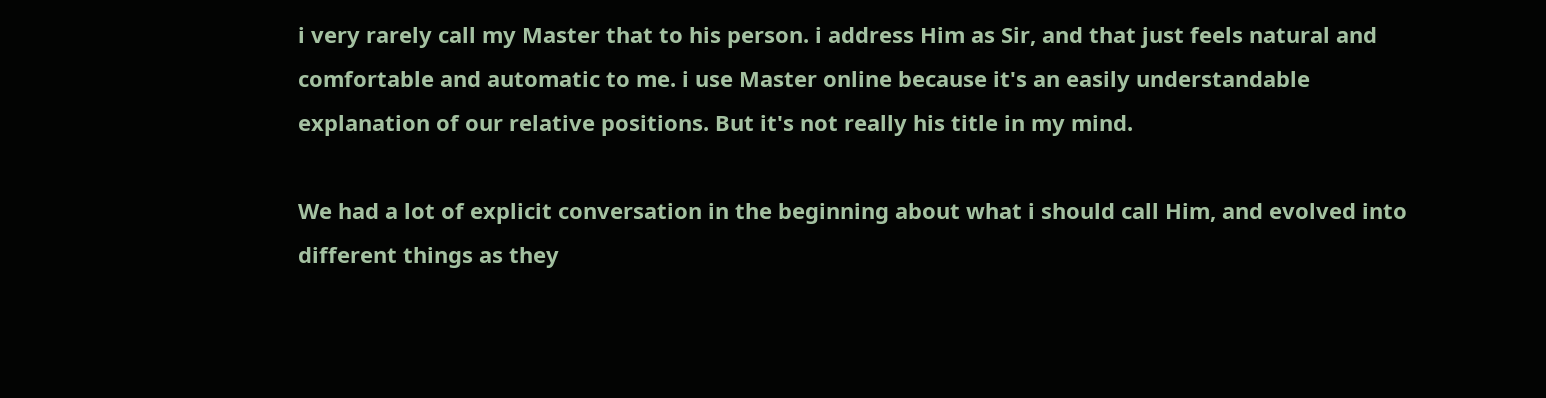i very rarely call my Master that to his person. i address Him as Sir, and that just feels natural and comfortable and automatic to me. i use Master online because it's an easily understandable explanation of our relative positions. But it's not really his title in my mind.

We had a lot of explicit conversation in the beginning about what i should call Him, and evolved into different things as they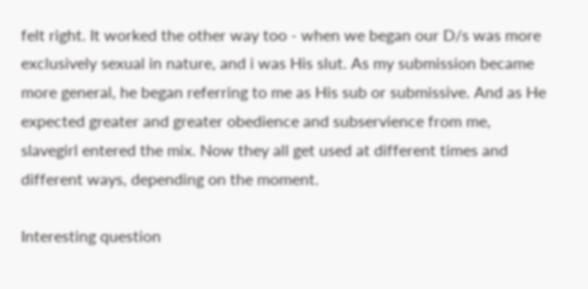felt right. It worked the other way too - when we began our D/s was more exclusively sexual in nature, and i was His slut. As my submission became more general, he began referring to me as His sub or submissive. And as He expected greater and greater obedience and subservience from me, slavegirl entered the mix. Now they all get used at different times and different ways, depending on the moment.

Interesting question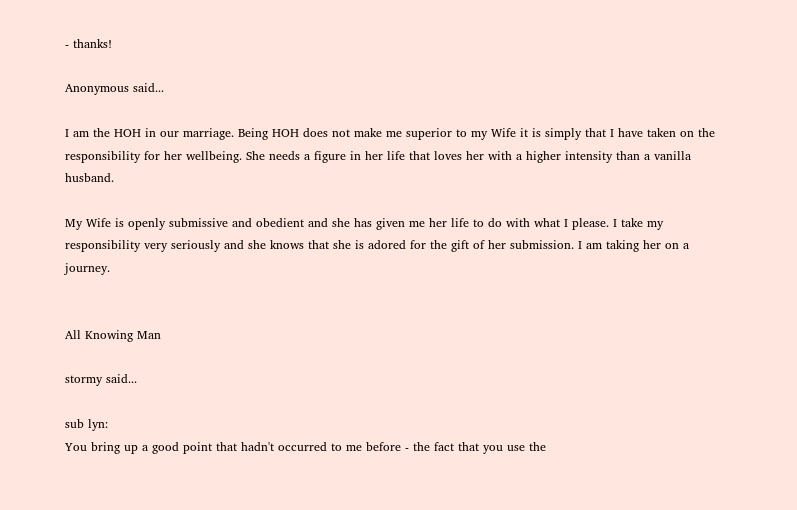- thanks!

Anonymous said...

I am the HOH in our marriage. Being HOH does not make me superior to my Wife it is simply that I have taken on the responsibility for her wellbeing. She needs a figure in her life that loves her with a higher intensity than a vanilla husband.

My Wife is openly submissive and obedient and she has given me her life to do with what I please. I take my responsibility very seriously and she knows that she is adored for the gift of her submission. I am taking her on a journey.


All Knowing Man

stormy said...

sub lyn:
You bring up a good point that hadn't occurred to me before - the fact that you use the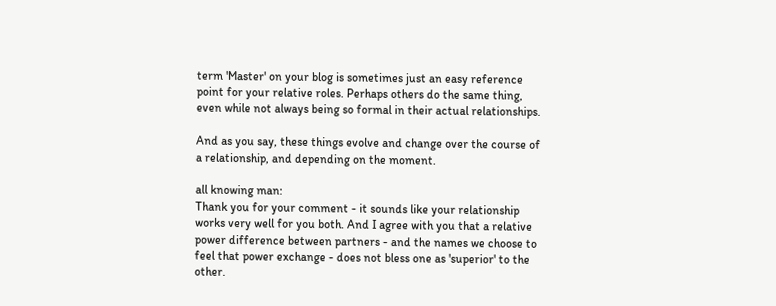term 'Master' on your blog is sometimes just an easy reference point for your relative roles. Perhaps others do the same thing, even while not always being so formal in their actual relationships.

And as you say, these things evolve and change over the course of a relationship, and depending on the moment.

all knowing man:
Thank you for your comment - it sounds like your relationship works very well for you both. And I agree with you that a relative power difference between partners - and the names we choose to feel that power exchange - does not bless one as 'superior' to the other.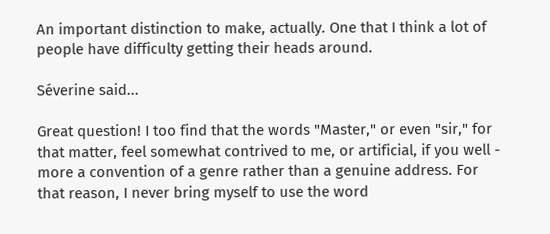An important distinction to make, actually. One that I think a lot of people have difficulty getting their heads around.

Séverine said...

Great question! I too find that the words "Master," or even "sir," for that matter, feel somewhat contrived to me, or artificial, if you well - more a convention of a genre rather than a genuine address. For that reason, I never bring myself to use the word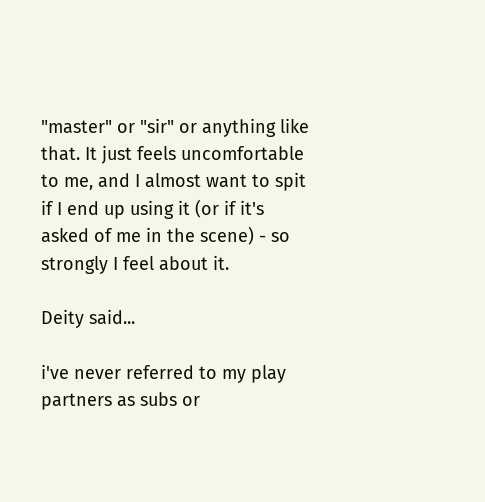"master" or "sir" or anything like that. It just feels uncomfortable to me, and I almost want to spit if I end up using it (or if it's asked of me in the scene) - so strongly I feel about it.

Deity said...

i've never referred to my play partners as subs or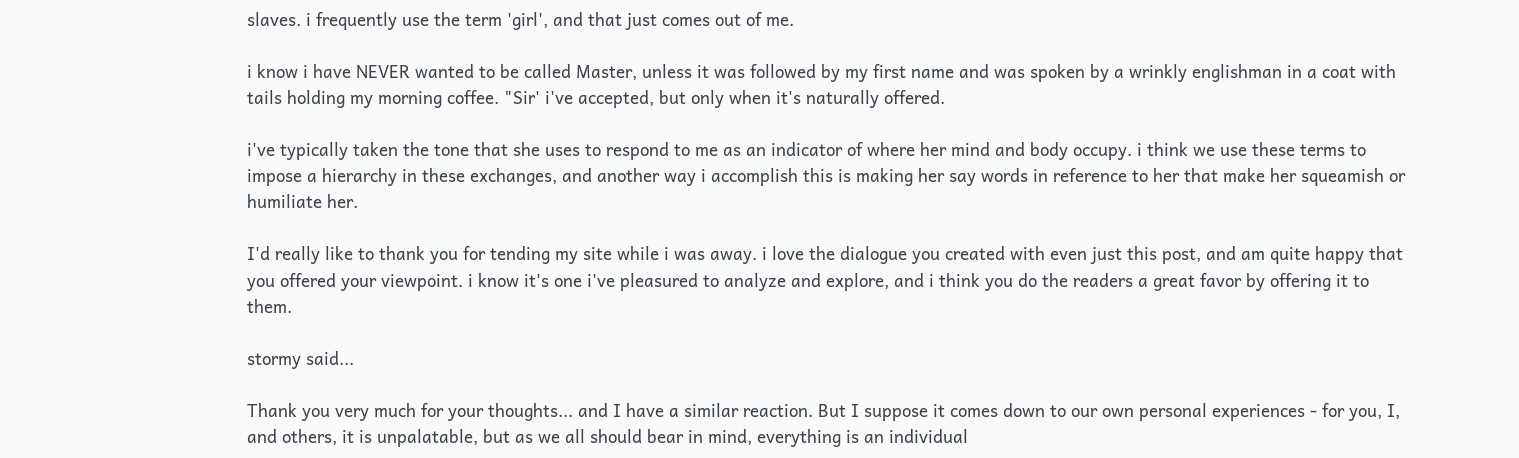slaves. i frequently use the term 'girl', and that just comes out of me.

i know i have NEVER wanted to be called Master, unless it was followed by my first name and was spoken by a wrinkly englishman in a coat with tails holding my morning coffee. "Sir' i've accepted, but only when it's naturally offered.

i've typically taken the tone that she uses to respond to me as an indicator of where her mind and body occupy. i think we use these terms to impose a hierarchy in these exchanges, and another way i accomplish this is making her say words in reference to her that make her squeamish or humiliate her.

I'd really like to thank you for tending my site while i was away. i love the dialogue you created with even just this post, and am quite happy that you offered your viewpoint. i know it's one i've pleasured to analyze and explore, and i think you do the readers a great favor by offering it to them.

stormy said...

Thank you very much for your thoughts... and I have a similar reaction. But I suppose it comes down to our own personal experiences - for you, I, and others, it is unpalatable, but as we all should bear in mind, everything is an individual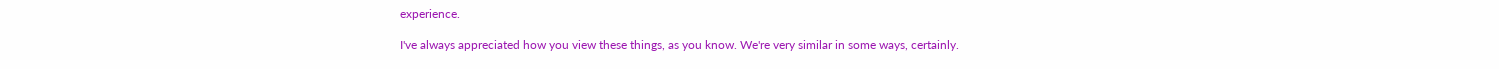experience.

I've always appreciated how you view these things, as you know. We're very similar in some ways, certainly.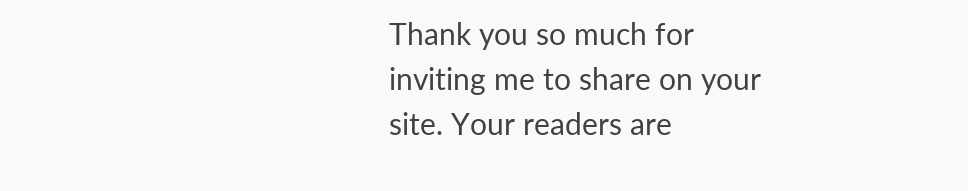Thank you so much for inviting me to share on your site. Your readers are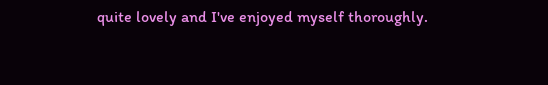quite lovely and I've enjoyed myself thoroughly.